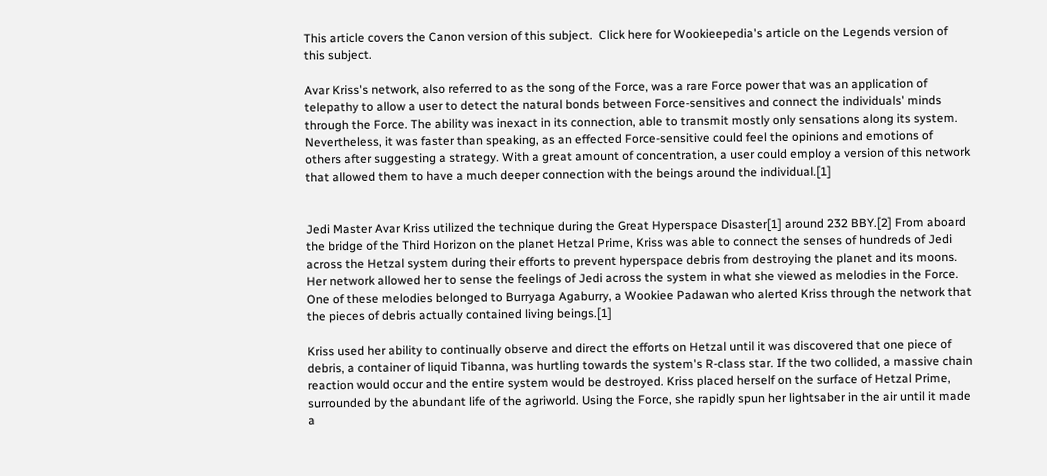This article covers the Canon version of this subject.  Click here for Wookieepedia's article on the Legends version of this subject.

Avar Kriss's network, also referred to as the song of the Force, was a rare Force power that was an application of telepathy to allow a user to detect the natural bonds between Force-sensitives and connect the individuals' minds through the Force. The ability was inexact in its connection, able to transmit mostly only sensations along its system. Nevertheless, it was faster than speaking, as an effected Force-sensitive could feel the opinions and emotions of others after suggesting a strategy. With a great amount of concentration, a user could employ a version of this network that allowed them to have a much deeper connection with the beings around the individual.[1]


Jedi Master Avar Kriss utilized the technique during the Great Hyperspace Disaster[1] around 232 BBY.[2] From aboard the bridge of the Third Horizon on the planet Hetzal Prime, Kriss was able to connect the senses of hundreds of Jedi across the Hetzal system during their efforts to prevent hyperspace debris from destroying the planet and its moons. Her network allowed her to sense the feelings of Jedi across the system in what she viewed as melodies in the Force. One of these melodies belonged to Burryaga Agaburry, a Wookiee Padawan who alerted Kriss through the network that the pieces of debris actually contained living beings.[1]

Kriss used her ability to continually observe and direct the efforts on Hetzal until it was discovered that one piece of debris, a container of liquid Tibanna, was hurtling towards the system's R-class star. If the two collided, a massive chain reaction would occur and the entire system would be destroyed. Kriss placed herself on the surface of Hetzal Prime, surrounded by the abundant life of the agriworld. Using the Force, she rapidly spun her lightsaber in the air until it made a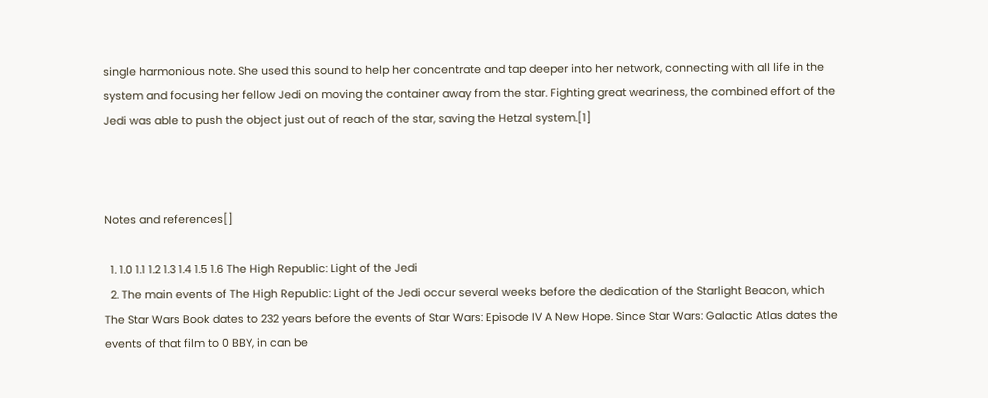single harmonious note. She used this sound to help her concentrate and tap deeper into her network, connecting with all life in the system and focusing her fellow Jedi on moving the container away from the star. Fighting great weariness, the combined effort of the Jedi was able to push the object just out of reach of the star, saving the Hetzal system.[1]



Notes and references[]

  1. 1.0 1.1 1.2 1.3 1.4 1.5 1.6 The High Republic: Light of the Jedi
  2. The main events of The High Republic: Light of the Jedi occur several weeks before the dedication of the Starlight Beacon, which The Star Wars Book dates to 232 years before the events of Star Wars: Episode IV A New Hope. Since Star Wars: Galactic Atlas dates the events of that film to 0 BBY, in can be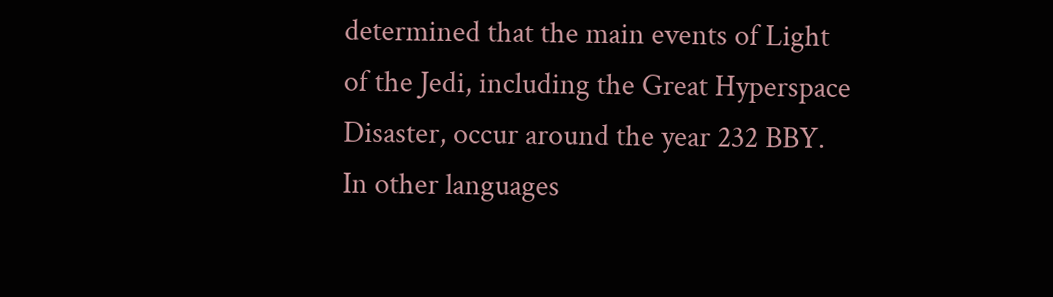determined that the main events of Light of the Jedi, including the Great Hyperspace Disaster, occur around the year 232 BBY.
In other languages